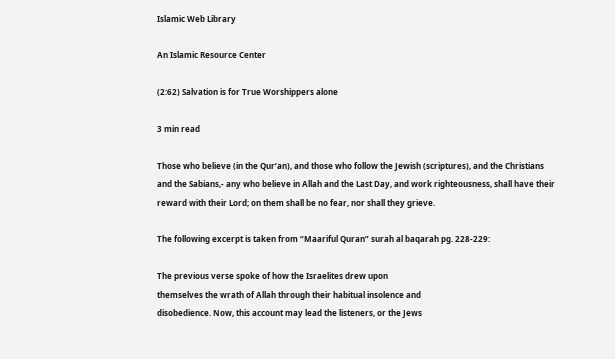Islamic Web Library

An Islamic Resource Center

(2:62) Salvation is for True Worshippers alone

3 min read

Those who believe (in the Qur’an), and those who follow the Jewish (scriptures), and the Christians and the Sabians,- any who believe in Allah and the Last Day, and work righteousness, shall have their reward with their Lord; on them shall be no fear, nor shall they grieve.

The following excerpt is taken from “Maariful Quran” surah al baqarah pg. 228-229:

The previous verse spoke of how the Israelites drew upon
themselves the wrath of Allah through their habitual insolence and
disobedience. Now, this account may lead the listeners, or the Jews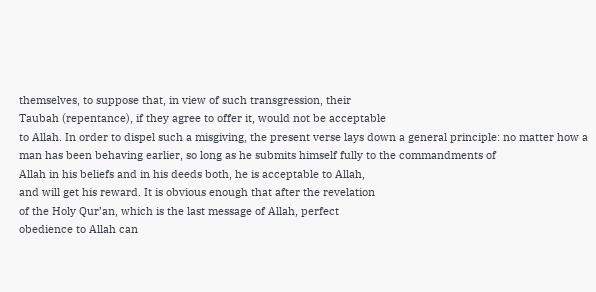themselves, to suppose that, in view of such transgression, their
Taubah (repentance), if they agree to offer it, would not be acceptable
to Allah. In order to dispel such a misgiving, the present verse lays down a general principle: no matter how a man has been behaving earlier, so long as he submits himself fully to the commandments of
Allah in his beliefs and in his deeds both, he is acceptable to Allah,
and will get his reward. It is obvious enough that after the revelation
of the Holy Qur’an, which is the last message of Allah, perfect
obedience to Allah can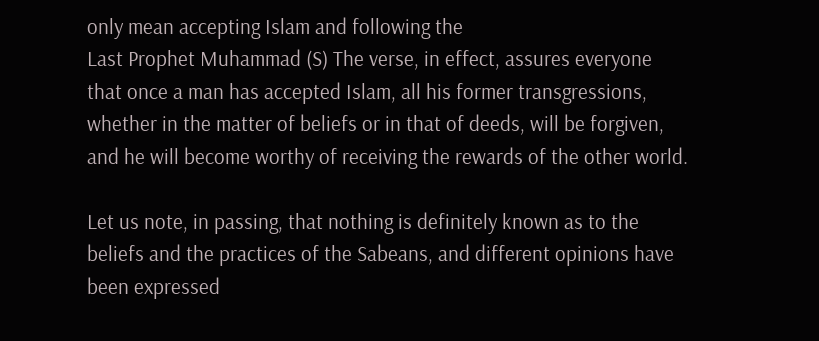only mean accepting Islam and following the
Last Prophet Muhammad (S) The verse, in effect, assures everyone
that once a man has accepted Islam, all his former transgressions,
whether in the matter of beliefs or in that of deeds, will be forgiven,
and he will become worthy of receiving the rewards of the other world.

Let us note, in passing, that nothing is definitely known as to the
beliefs and the practices of the Sabeans, and different opinions have
been expressed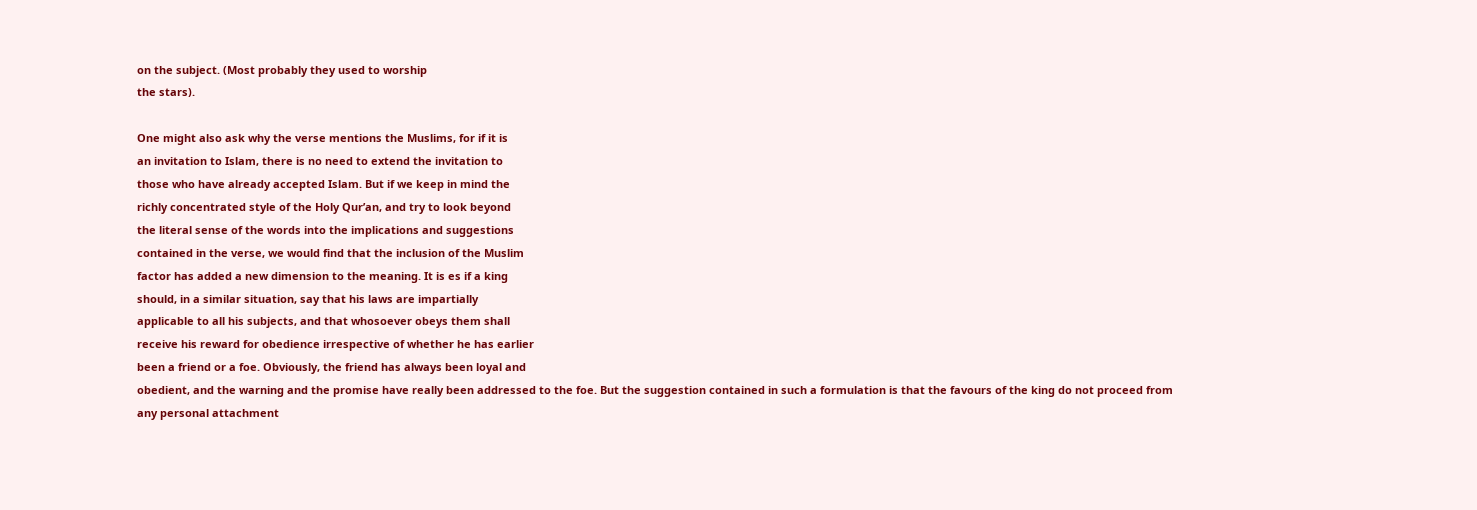on the subject. (Most probably they used to worship
the stars).

One might also ask why the verse mentions the Muslims, for if it is
an invitation to Islam, there is no need to extend the invitation to
those who have already accepted Islam. But if we keep in mind the
richly concentrated style of the Holy Qur’an, and try to look beyond
the literal sense of the words into the implications and suggestions
contained in the verse, we would find that the inclusion of the Muslim
factor has added a new dimension to the meaning. It is es if a king
should, in a similar situation, say that his laws are impartially
applicable to all his subjects, and that whosoever obeys them shall
receive his reward for obedience irrespective of whether he has earlier
been a friend or a foe. Obviously, the friend has always been loyal and
obedient, and the warning and the promise have really been addressed to the foe. But the suggestion contained in such a formulation is that the favours of the king do not proceed from any personal attachment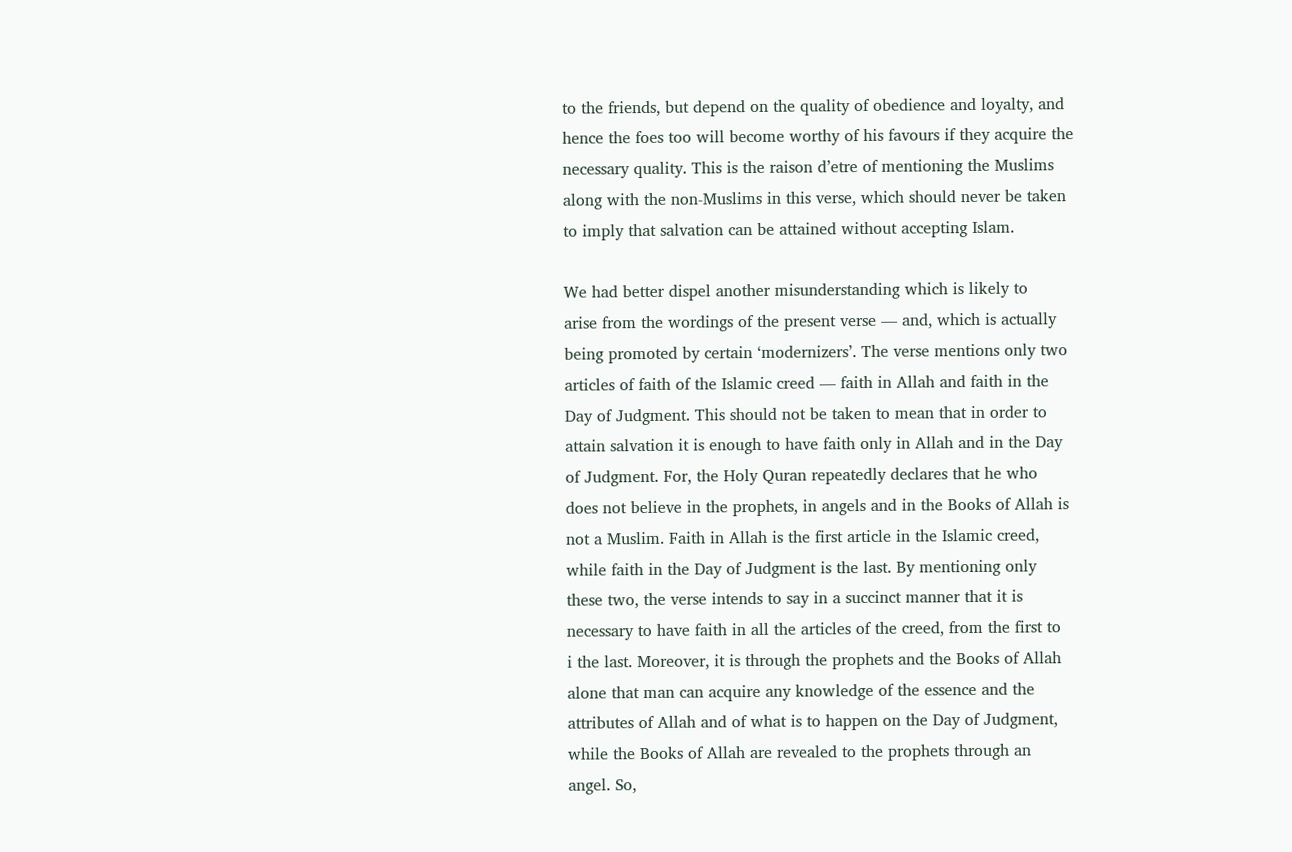to the friends, but depend on the quality of obedience and loyalty, and
hence the foes too will become worthy of his favours if they acquire the
necessary quality. This is the raison d’etre of mentioning the Muslims
along with the non-Muslims in this verse, which should never be taken
to imply that salvation can be attained without accepting Islam.

We had better dispel another misunderstanding which is likely to
arise from the wordings of the present verse — and, which is actually
being promoted by certain ‘modernizers’. The verse mentions only two
articles of faith of the Islamic creed — faith in Allah and faith in the
Day of Judgment. This should not be taken to mean that in order to
attain salvation it is enough to have faith only in Allah and in the Day
of Judgment. For, the Holy Quran repeatedly declares that he who
does not believe in the prophets, in angels and in the Books of Allah is
not a Muslim. Faith in Allah is the first article in the Islamic creed,
while faith in the Day of Judgment is the last. By mentioning only
these two, the verse intends to say in a succinct manner that it is
necessary to have faith in all the articles of the creed, from the first to
i the last. Moreover, it is through the prophets and the Books of Allah
alone that man can acquire any knowledge of the essence and the
attributes of Allah and of what is to happen on the Day of Judgment,
while the Books of Allah are revealed to the prophets through an
angel. So,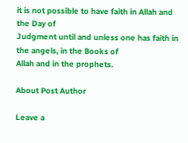it is not possible to have faith in Allah and the Day of
Judgment until and unless one has faith in the angels, in the Books of
Allah and in the prophets.

About Post Author

Leave a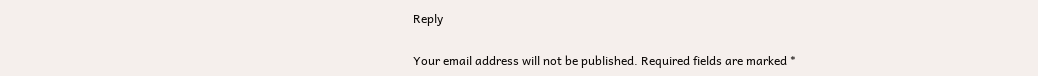Reply

Your email address will not be published. Required fields are marked *